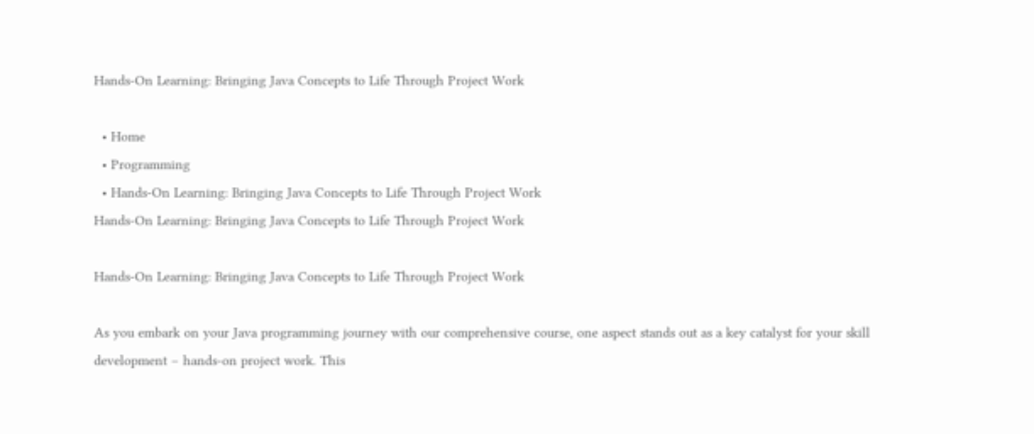Hands-On Learning: Bringing Java Concepts to Life Through Project Work

  • Home
  • Programming
  • Hands-On Learning: Bringing Java Concepts to Life Through Project Work
Hands-On Learning: Bringing Java Concepts to Life Through Project Work

Hands-On Learning: Bringing Java Concepts to Life Through Project Work

As you embark on your Java programming journey with our comprehensive course, one aspect stands out as a key catalyst for your skill development – hands-on project work. This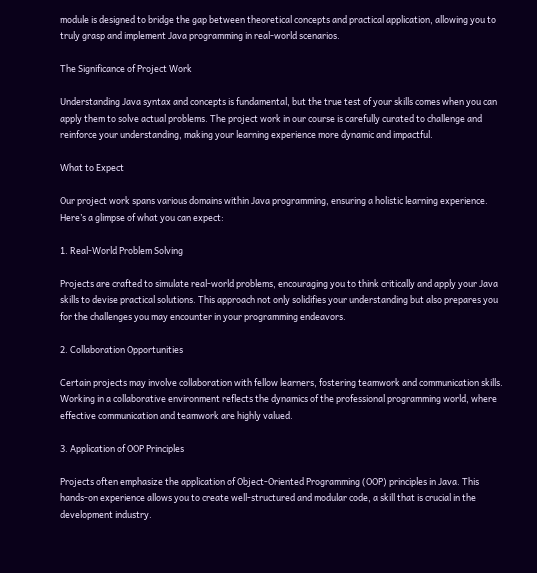module is designed to bridge the gap between theoretical concepts and practical application, allowing you to truly grasp and implement Java programming in real-world scenarios.

The Significance of Project Work

Understanding Java syntax and concepts is fundamental, but the true test of your skills comes when you can apply them to solve actual problems. The project work in our course is carefully curated to challenge and reinforce your understanding, making your learning experience more dynamic and impactful.

What to Expect

Our project work spans various domains within Java programming, ensuring a holistic learning experience. Here’s a glimpse of what you can expect:

1. Real-World Problem Solving

Projects are crafted to simulate real-world problems, encouraging you to think critically and apply your Java skills to devise practical solutions. This approach not only solidifies your understanding but also prepares you for the challenges you may encounter in your programming endeavors.

2. Collaboration Opportunities

Certain projects may involve collaboration with fellow learners, fostering teamwork and communication skills. Working in a collaborative environment reflects the dynamics of the professional programming world, where effective communication and teamwork are highly valued.

3. Application of OOP Principles

Projects often emphasize the application of Object-Oriented Programming (OOP) principles in Java. This hands-on experience allows you to create well-structured and modular code, a skill that is crucial in the development industry.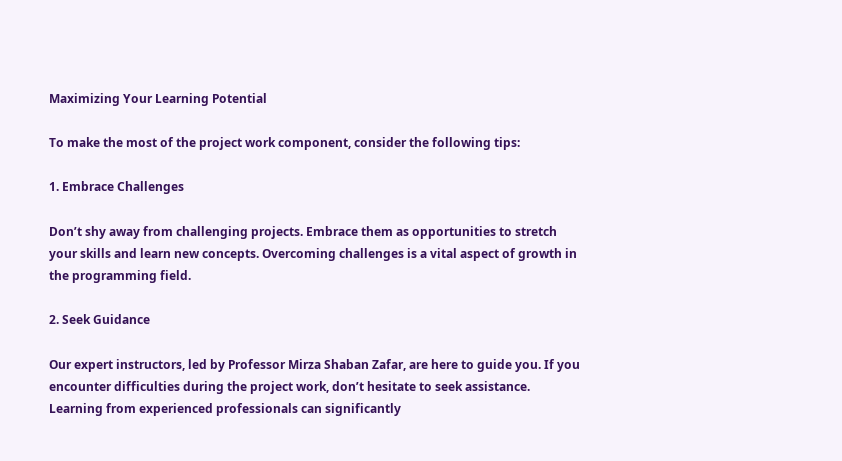Maximizing Your Learning Potential

To make the most of the project work component, consider the following tips:

1. Embrace Challenges

Don’t shy away from challenging projects. Embrace them as opportunities to stretch your skills and learn new concepts. Overcoming challenges is a vital aspect of growth in the programming field.

2. Seek Guidance

Our expert instructors, led by Professor Mirza Shaban Zafar, are here to guide you. If you encounter difficulties during the project work, don’t hesitate to seek assistance. Learning from experienced professionals can significantly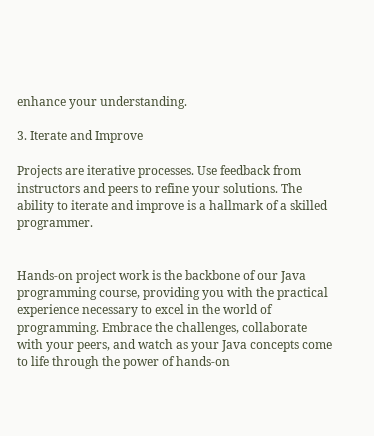enhance your understanding.

3. Iterate and Improve

Projects are iterative processes. Use feedback from instructors and peers to refine your solutions. The ability to iterate and improve is a hallmark of a skilled programmer.


Hands-on project work is the backbone of our Java programming course, providing you with the practical experience necessary to excel in the world of programming. Embrace the challenges, collaborate with your peers, and watch as your Java concepts come to life through the power of hands-on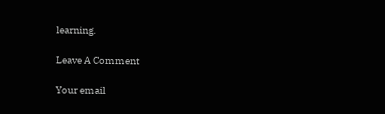learning.

Leave A Comment

Your email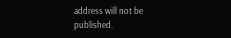address will not be published.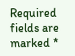Required fields are marked *